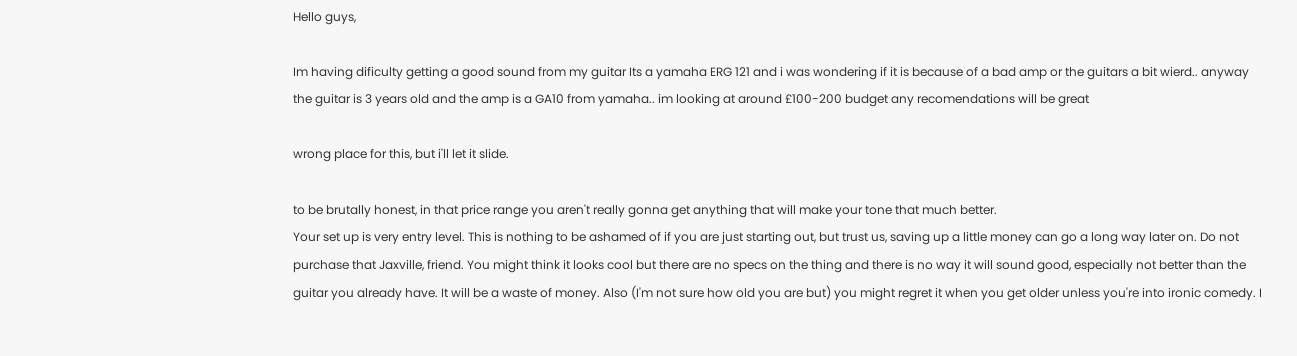Hello guys,

Im having dificulty getting a good sound from my guitar Its a yamaha ERG 121 and i was wondering if it is because of a bad amp or the guitars a bit wierd.. anyway the guitar is 3 years old and the amp is a GA10 from yamaha.. im looking at around £100-200 budget any recomendations will be great

wrong place for this, but i'll let it slide.

to be brutally honest, in that price range you aren't really gonna get anything that will make your tone that much better.
Your set up is very entry level. This is nothing to be ashamed of if you are just starting out, but trust us, saving up a little money can go a long way later on. Do not purchase that Jaxville, friend. You might think it looks cool but there are no specs on the thing and there is no way it will sound good, especially not better than the guitar you already have. It will be a waste of money. Also (I'm not sure how old you are but) you might regret it when you get older unless you're into ironic comedy. I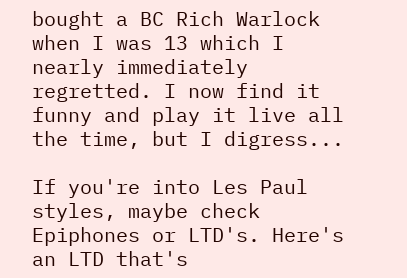bought a BC Rich Warlock when I was 13 which I nearly immediately regretted. I now find it funny and play it live all the time, but I digress...

If you're into Les Paul styles, maybe check Epiphones or LTD's. Here's an LTD that's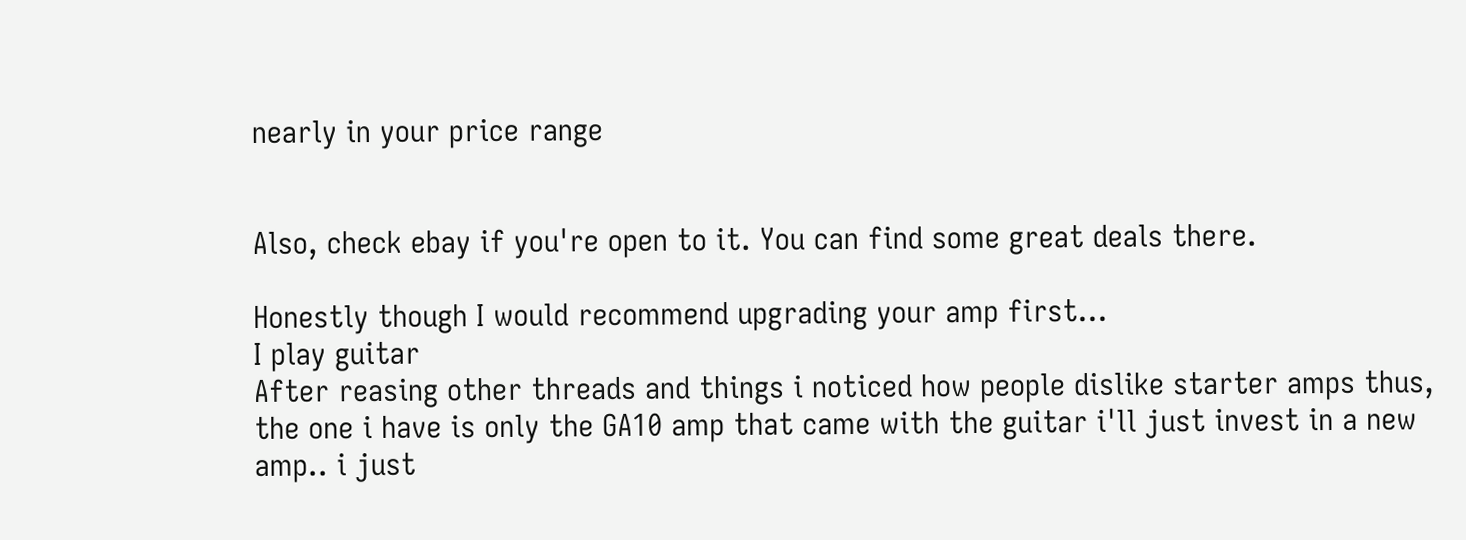nearly in your price range


Also, check ebay if you're open to it. You can find some great deals there.

Honestly though I would recommend upgrading your amp first...
I play guitar
After reasing other threads and things i noticed how people dislike starter amps thus, the one i have is only the GA10 amp that came with the guitar i'll just invest in a new amp.. i just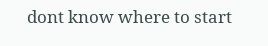dont know where to start